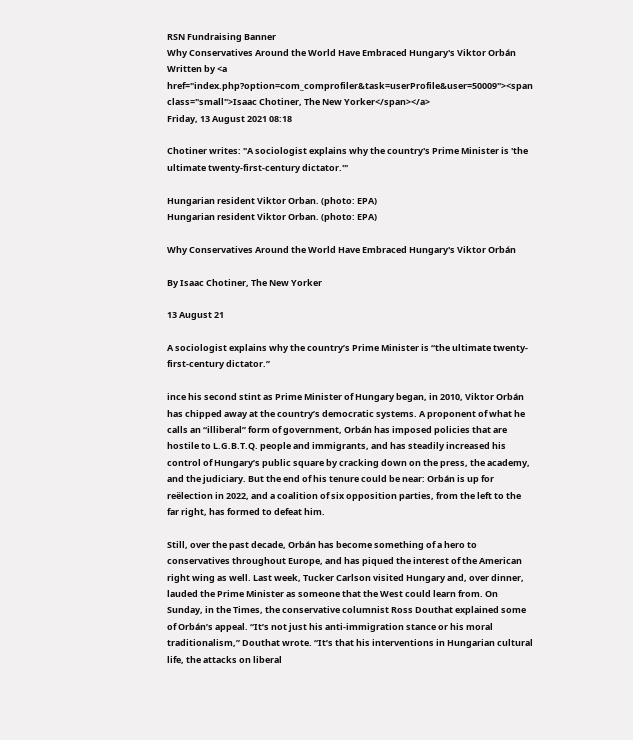RSN Fundraising Banner
Why Conservatives Around the World Have Embraced Hungary's Viktor Orbán
Written by <a href="index.php?option=com_comprofiler&task=userProfile&user=50009"><span class="small">Isaac Chotiner, The New Yorker</span></a>
Friday, 13 August 2021 08:18

Chotiner writes: "A sociologist explains why the country's Prime Minister is 'the ultimate twenty-first-century dictator.'"

Hungarian resident Viktor Orban. (photo: EPA)
Hungarian resident Viktor Orban. (photo: EPA)

Why Conservatives Around the World Have Embraced Hungary's Viktor Orbán

By Isaac Chotiner, The New Yorker

13 August 21

A sociologist explains why the country’s Prime Minister is “the ultimate twenty-first-century dictator.”

ince his second stint as Prime Minister of Hungary began, in 2010, Viktor Orbán has chipped away at the country’s democratic systems. A proponent of what he calls an “illiberal” form of government, Orbán has imposed policies that are hostile to L.G.B.T.Q. people and immigrants, and has steadily increased his control of Hungary’s public square by cracking down on the press, the academy, and the judiciary. But the end of his tenure could be near: Orbán is up for reëlection in 2022, and a coalition of six opposition parties, from the left to the far right, has formed to defeat him.

Still, over the past decade, Orbán has become something of a hero to conservatives throughout Europe, and has piqued the interest of the American right wing as well. Last week, Tucker Carlson visited Hungary and, over dinner, lauded the Prime Minister as someone that the West could learn from. On Sunday, in the Times, the conservative columnist Ross Douthat explained some of Orbán’s appeal. “It’s not just his anti-immigration stance or his moral traditionalism,” Douthat wrote. “It’s that his interventions in Hungarian cultural life, the attacks on liberal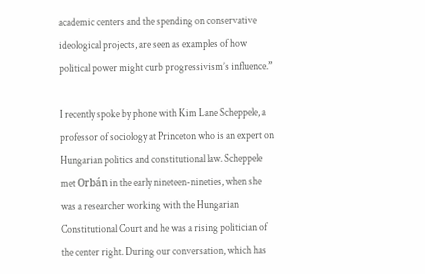academic centers and the spending on conservative ideological projects, are seen as examples of how political power might curb progressivism’s influence.”

I recently spoke by phone with Kim Lane Scheppele, a professor of sociology at Princeton who is an expert on Hungarian politics and constitutional law. Scheppele met Orbán in the early nineteen-nineties, when she was a researcher working with the Hungarian Constitutional Court and he was a rising politician of the center right. During our conversation, which has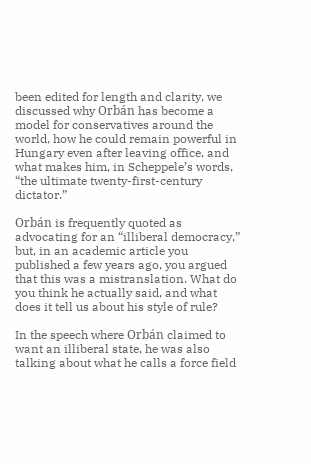been edited for length and clarity, we discussed why Orbán has become a model for conservatives around the world, how he could remain powerful in Hungary even after leaving office, and what makes him, in Scheppele’s words, “the ultimate twenty-first-century dictator.”

Orbán is frequently quoted as advocating for an “illiberal democracy,” but, in an academic article you published a few years ago, you argued that this was a mistranslation. What do you think he actually said, and what does it tell us about his style of rule?

In the speech where Orbán claimed to want an illiberal state, he was also talking about what he calls a force field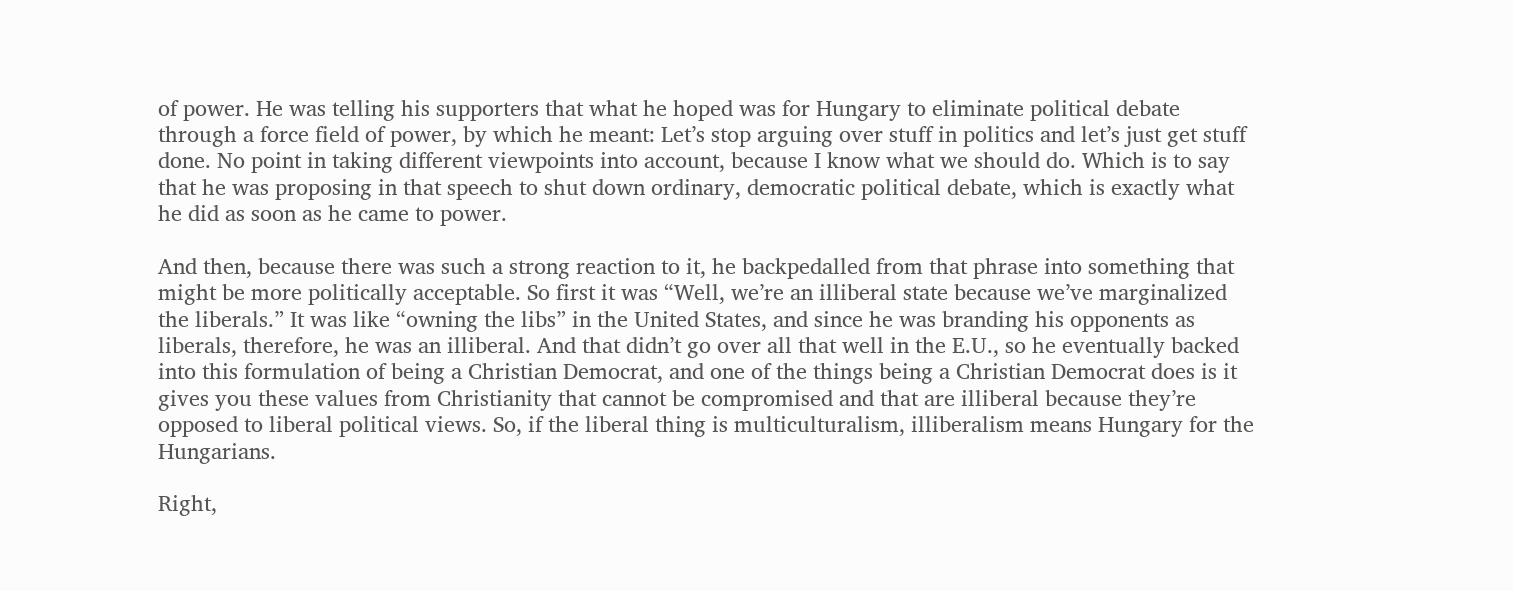of power. He was telling his supporters that what he hoped was for Hungary to eliminate political debate through a force field of power, by which he meant: Let’s stop arguing over stuff in politics and let’s just get stuff done. No point in taking different viewpoints into account, because I know what we should do. Which is to say that he was proposing in that speech to shut down ordinary, democratic political debate, which is exactly what he did as soon as he came to power.

And then, because there was such a strong reaction to it, he backpedalled from that phrase into something that might be more politically acceptable. So first it was “Well, we’re an illiberal state because we’ve marginalized the liberals.” It was like “owning the libs” in the United States, and since he was branding his opponents as liberals, therefore, he was an illiberal. And that didn’t go over all that well in the E.U., so he eventually backed into this formulation of being a Christian Democrat, and one of the things being a Christian Democrat does is it gives you these values from Christianity that cannot be compromised and that are illiberal because they’re opposed to liberal political views. So, if the liberal thing is multiculturalism, illiberalism means Hungary for the Hungarians.

Right,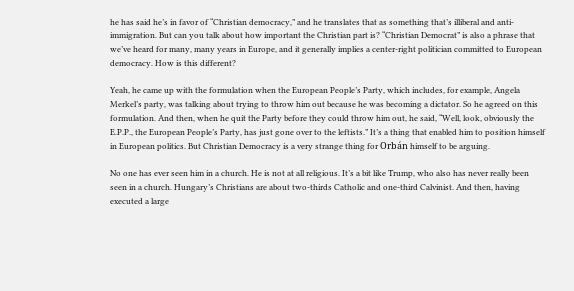he has said he’s in favor of “Christian democracy,” and he translates that as something that’s illiberal and anti-immigration. But can you talk about how important the Christian part is? “Christian Democrat” is also a phrase that we’ve heard for many, many years in Europe, and it generally implies a center-right politician committed to European democracy. How is this different?

Yeah, he came up with the formulation when the European People’s Party, which includes, for example, Angela Merkel’s party, was talking about trying to throw him out because he was becoming a dictator. So he agreed on this formulation. And then, when he quit the Party before they could throw him out, he said, “Well, look, obviously the E.P.P., the European People’s Party, has just gone over to the leftists.” It’s a thing that enabled him to position himself in European politics. But Christian Democracy is a very strange thing for Orbán himself to be arguing.

No one has ever seen him in a church. He is not at all religious. It’s a bit like Trump, who also has never really been seen in a church. Hungary’s Christians are about two-thirds Catholic and one-third Calvinist. And then, having executed a large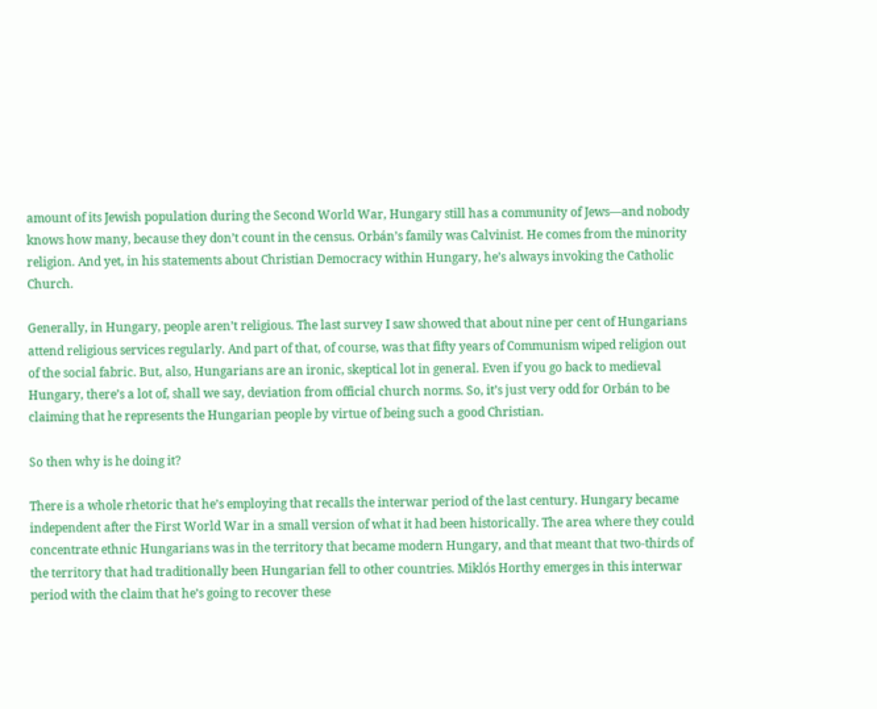amount of its Jewish population during the Second World War, Hungary still has a community of Jews—and nobody knows how many, because they don’t count in the census. Orbán’s family was Calvinist. He comes from the minority religion. And yet, in his statements about Christian Democracy within Hungary, he’s always invoking the Catholic Church.

Generally, in Hungary, people aren’t religious. The last survey I saw showed that about nine per cent of Hungarians attend religious services regularly. And part of that, of course, was that fifty years of Communism wiped religion out of the social fabric. But, also, Hungarians are an ironic, skeptical lot in general. Even if you go back to medieval Hungary, there’s a lot of, shall we say, deviation from official church norms. So, it’s just very odd for Orbán to be claiming that he represents the Hungarian people by virtue of being such a good Christian.

So then why is he doing it?

There is a whole rhetoric that he’s employing that recalls the interwar period of the last century. Hungary became independent after the First World War in a small version of what it had been historically. The area where they could concentrate ethnic Hungarians was in the territory that became modern Hungary, and that meant that two-thirds of the territory that had traditionally been Hungarian fell to other countries. Miklós Horthy emerges in this interwar period with the claim that he’s going to recover these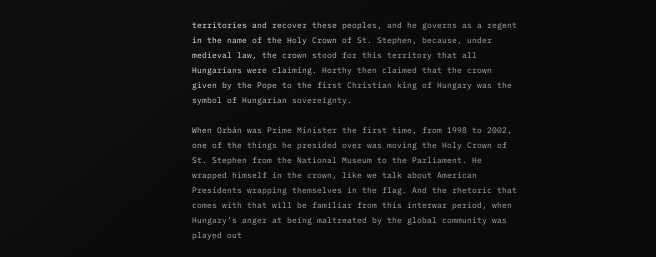territories and recover these peoples, and he governs as a regent in the name of the Holy Crown of St. Stephen, because, under medieval law, the crown stood for this territory that all Hungarians were claiming. Horthy then claimed that the crown given by the Pope to the first Christian king of Hungary was the symbol of Hungarian sovereignty.

When Orbán was Prime Minister the first time, from 1998 to 2002, one of the things he presided over was moving the Holy Crown of St. Stephen from the National Museum to the Parliament. He wrapped himself in the crown, like we talk about American Presidents wrapping themselves in the flag. And the rhetoric that comes with that will be familiar from this interwar period, when Hungary’s anger at being maltreated by the global community was played out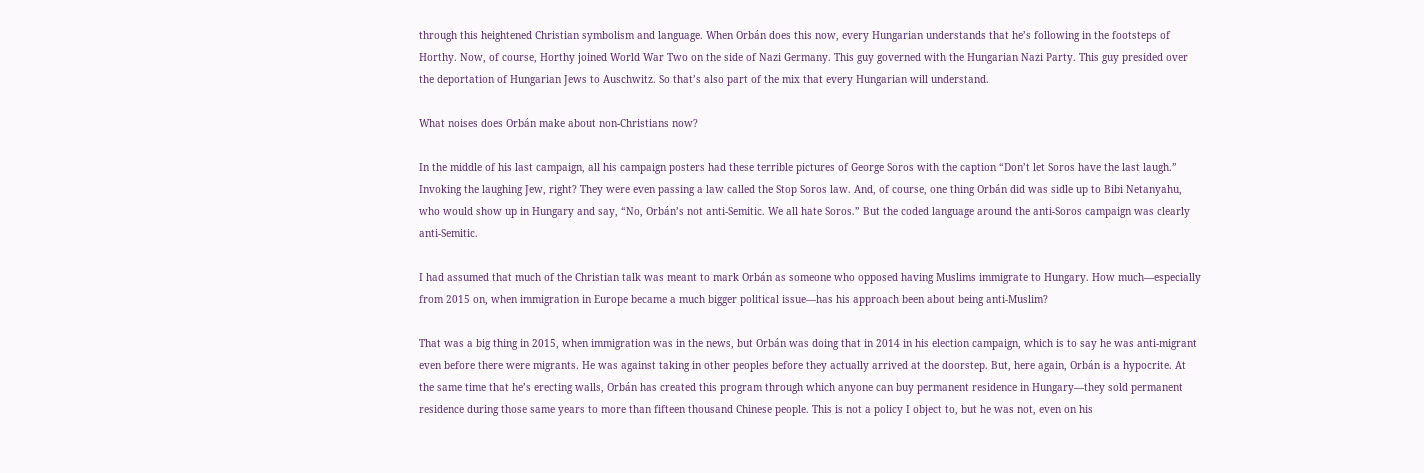through this heightened Christian symbolism and language. When Orbán does this now, every Hungarian understands that he’s following in the footsteps of Horthy. Now, of course, Horthy joined World War Two on the side of Nazi Germany. This guy governed with the Hungarian Nazi Party. This guy presided over the deportation of Hungarian Jews to Auschwitz. So that’s also part of the mix that every Hungarian will understand.

What noises does Orbán make about non-Christians now?

In the middle of his last campaign, all his campaign posters had these terrible pictures of George Soros with the caption “Don’t let Soros have the last laugh.” Invoking the laughing Jew, right? They were even passing a law called the Stop Soros law. And, of course, one thing Orbán did was sidle up to Bibi Netanyahu, who would show up in Hungary and say, “No, Orbán’s not anti-Semitic. We all hate Soros.” But the coded language around the anti-Soros campaign was clearly anti-Semitic.

I had assumed that much of the Christian talk was meant to mark Orbán as someone who opposed having Muslims immigrate to Hungary. How much—especially from 2015 on, when immigration in Europe became a much bigger political issue—has his approach been about being anti-Muslim?

That was a big thing in 2015, when immigration was in the news, but Orbán was doing that in 2014 in his election campaign, which is to say he was anti-migrant even before there were migrants. He was against taking in other peoples before they actually arrived at the doorstep. But, here again, Orbán is a hypocrite. At the same time that he’s erecting walls, Orbán has created this program through which anyone can buy permanent residence in Hungary—they sold permanent residence during those same years to more than fifteen thousand Chinese people. This is not a policy I object to, but he was not, even on his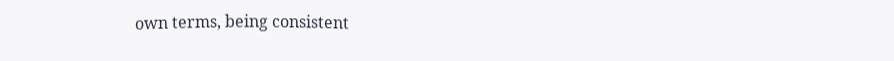own terms, being consistent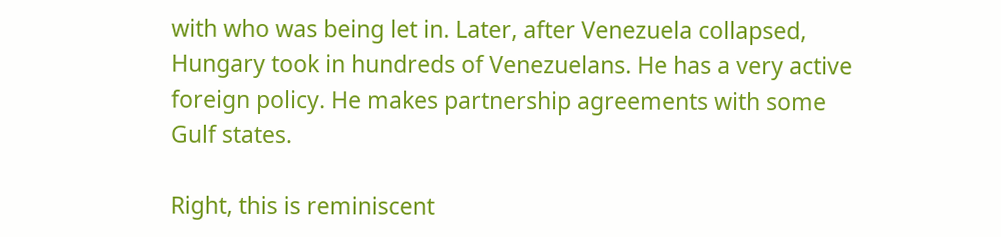with who was being let in. Later, after Venezuela collapsed, Hungary took in hundreds of Venezuelans. He has a very active foreign policy. He makes partnership agreements with some Gulf states.

Right, this is reminiscent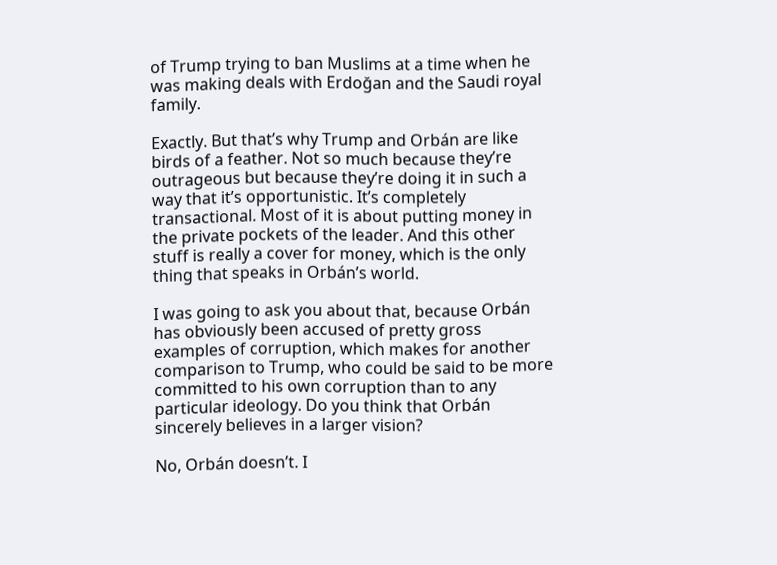of Trump trying to ban Muslims at a time when he was making deals with Erdoğan and the Saudi royal family.

Exactly. But that’s why Trump and Orbán are like birds of a feather. Not so much because they’re outrageous but because they’re doing it in such a way that it’s opportunistic. It’s completely transactional. Most of it is about putting money in the private pockets of the leader. And this other stuff is really a cover for money, which is the only thing that speaks in Orbán’s world.

I was going to ask you about that, because Orbán has obviously been accused of pretty gross examples of corruption, which makes for another comparison to Trump, who could be said to be more committed to his own corruption than to any particular ideology. Do you think that Orbán sincerely believes in a larger vision?

No, Orbán doesn’t. I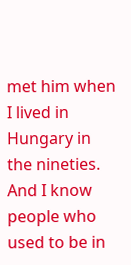met him when I lived in Hungary in the nineties. And I know people who used to be in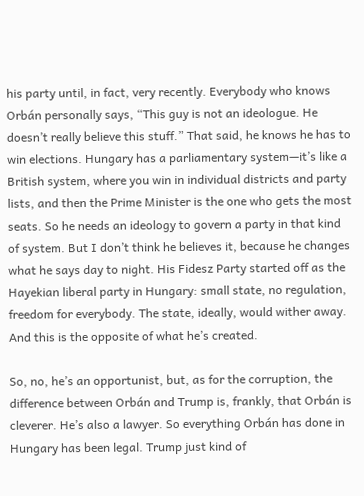his party until, in fact, very recently. Everybody who knows Orbán personally says, “This guy is not an ideologue. He doesn’t really believe this stuff.” That said, he knows he has to win elections. Hungary has a parliamentary system—it’s like a British system, where you win in individual districts and party lists, and then the Prime Minister is the one who gets the most seats. So he needs an ideology to govern a party in that kind of system. But I don’t think he believes it, because he changes what he says day to night. His Fidesz Party started off as the Hayekian liberal party in Hungary: small state, no regulation, freedom for everybody. The state, ideally, would wither away. And this is the opposite of what he’s created.

So, no, he’s an opportunist, but, as for the corruption, the difference between Orbán and Trump is, frankly, that Orbán is cleverer. He’s also a lawyer. So everything Orbán has done in Hungary has been legal. Trump just kind of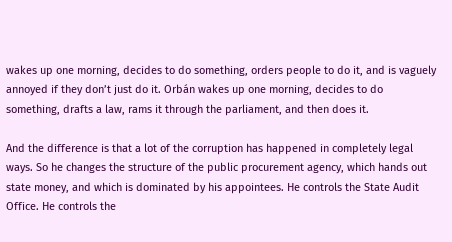wakes up one morning, decides to do something, orders people to do it, and is vaguely annoyed if they don’t just do it. Orbán wakes up one morning, decides to do something, drafts a law, rams it through the parliament, and then does it.

And the difference is that a lot of the corruption has happened in completely legal ways. So he changes the structure of the public procurement agency, which hands out state money, and which is dominated by his appointees. He controls the State Audit Office. He controls the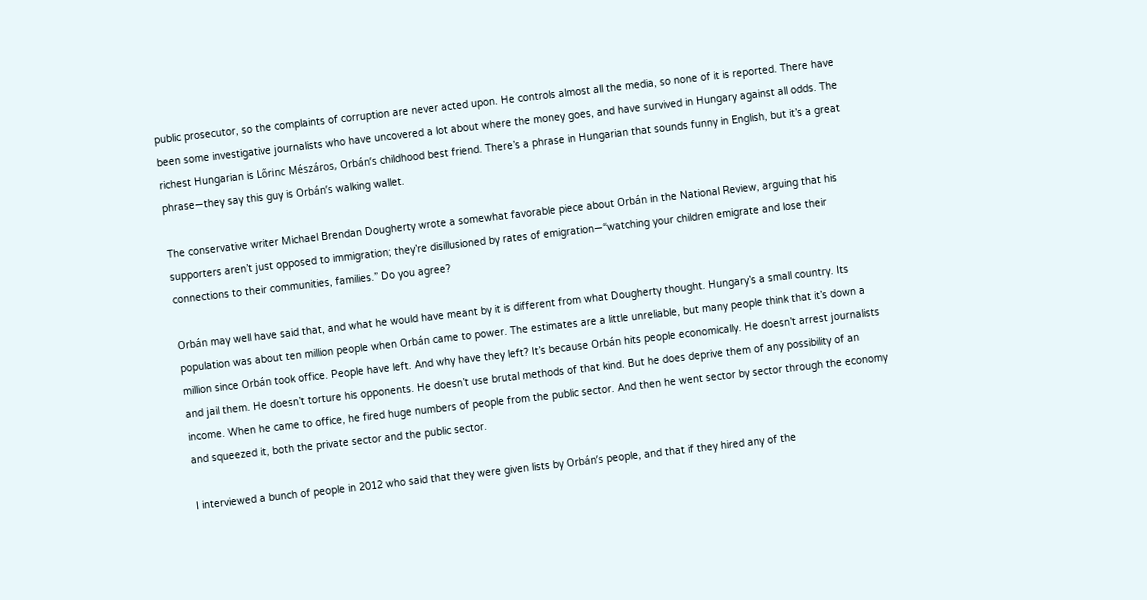public prosecutor, so the complaints of corruption are never acted upon. He controls almost all the media, so none of it is reported. There have been some investigative journalists who have uncovered a lot about where the money goes, and have survived in Hungary against all odds. The richest Hungarian is Lőrinc Mészáros, Orbán’s childhood best friend. There’s a phrase in Hungarian that sounds funny in English, but it’s a great phrase—they say this guy is Orbán’s walking wallet.

The conservative writer Michael Brendan Dougherty wrote a somewhat favorable piece about Orbán in the National Review, arguing that his supporters aren’t just opposed to immigration; they’re disillusioned by rates of emigration—“watching your children emigrate and lose their connections to their communities, families.” Do you agree?

Orbán may well have said that, and what he would have meant by it is different from what Dougherty thought. Hungary’s a small country. Its population was about ten million people when Orbán came to power. The estimates are a little unreliable, but many people think that it’s down a million since Orbán took office. People have left. And why have they left? It’s because Orbán hits people economically. He doesn’t arrest journalists and jail them. He doesn’t torture his opponents. He doesn’t use brutal methods of that kind. But he does deprive them of any possibility of an income. When he came to office, he fired huge numbers of people from the public sector. And then he went sector by sector through the economy and squeezed it, both the private sector and the public sector.

I interviewed a bunch of people in 2012 who said that they were given lists by Orbán’s people, and that if they hired any of the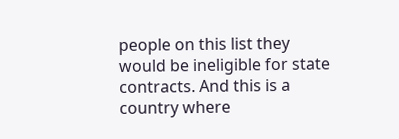people on this list they would be ineligible for state contracts. And this is a country where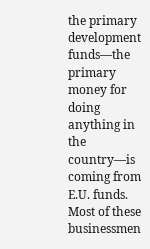the primary development funds—the primary money for doing anything in the country—is coming from E.U. funds. Most of these businessmen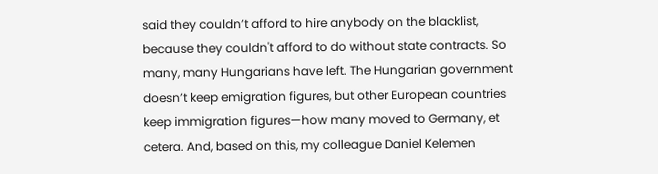said they couldn’t afford to hire anybody on the blacklist, because they couldn't afford to do without state contracts. So many, many Hungarians have left. The Hungarian government doesn’t keep emigration figures, but other European countries keep immigration figures—how many moved to Germany, et cetera. And, based on this, my colleague Daniel Kelemen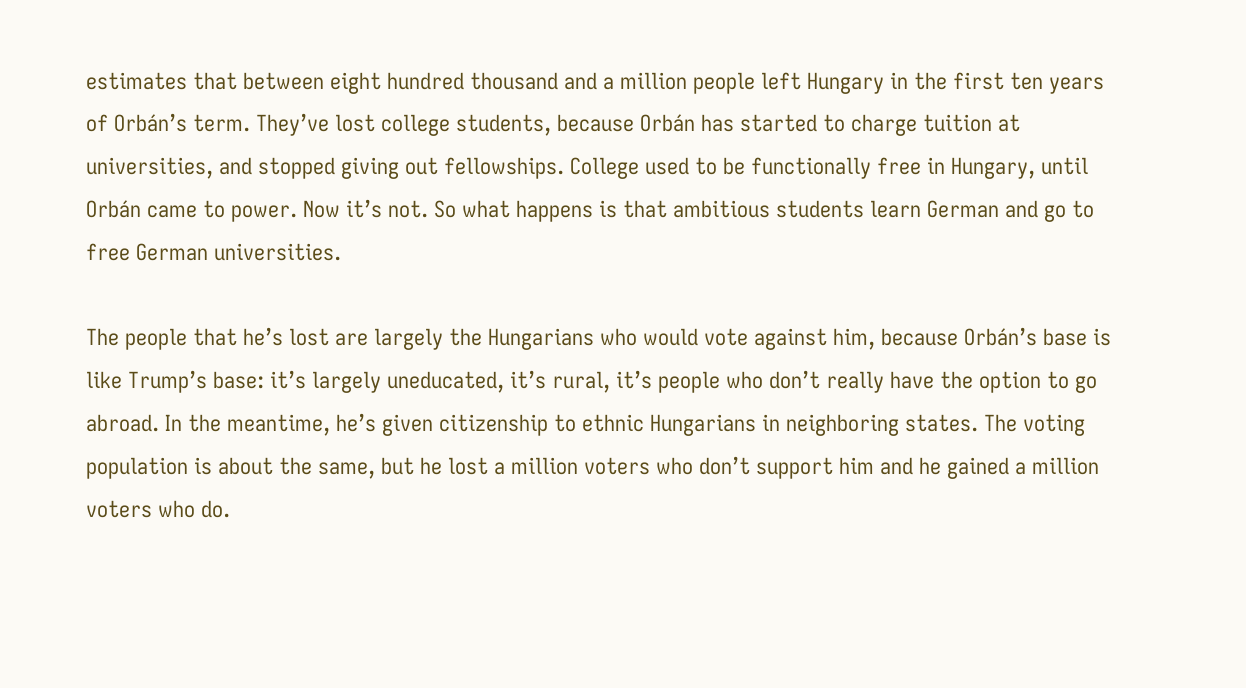estimates that between eight hundred thousand and a million people left Hungary in the first ten years of Orbán’s term. They’ve lost college students, because Orbán has started to charge tuition at universities, and stopped giving out fellowships. College used to be functionally free in Hungary, until Orbán came to power. Now it’s not. So what happens is that ambitious students learn German and go to free German universities.

The people that he’s lost are largely the Hungarians who would vote against him, because Orbán’s base is like Trump’s base: it’s largely uneducated, it’s rural, it’s people who don’t really have the option to go abroad. In the meantime, he’s given citizenship to ethnic Hungarians in neighboring states. The voting population is about the same, but he lost a million voters who don’t support him and he gained a million voters who do.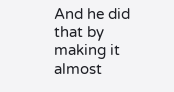And he did that by making it almost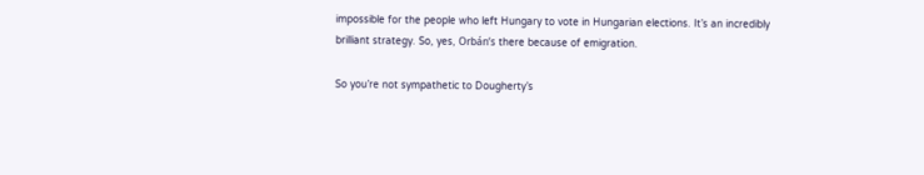impossible for the people who left Hungary to vote in Hungarian elections. It’s an incredibly brilliant strategy. So, yes, Orbán’s there because of emigration.

So you’re not sympathetic to Dougherty’s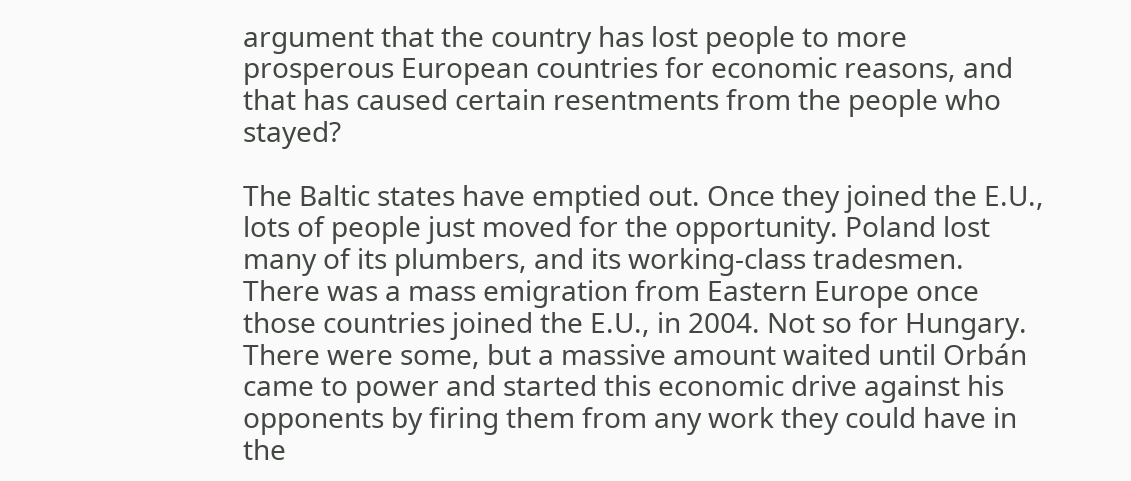argument that the country has lost people to more prosperous European countries for economic reasons, and that has caused certain resentments from the people who stayed?

The Baltic states have emptied out. Once they joined the E.U., lots of people just moved for the opportunity. Poland lost many of its plumbers, and its working-class tradesmen. There was a mass emigration from Eastern Europe once those countries joined the E.U., in 2004. Not so for Hungary. There were some, but a massive amount waited until Orbán came to power and started this economic drive against his opponents by firing them from any work they could have in the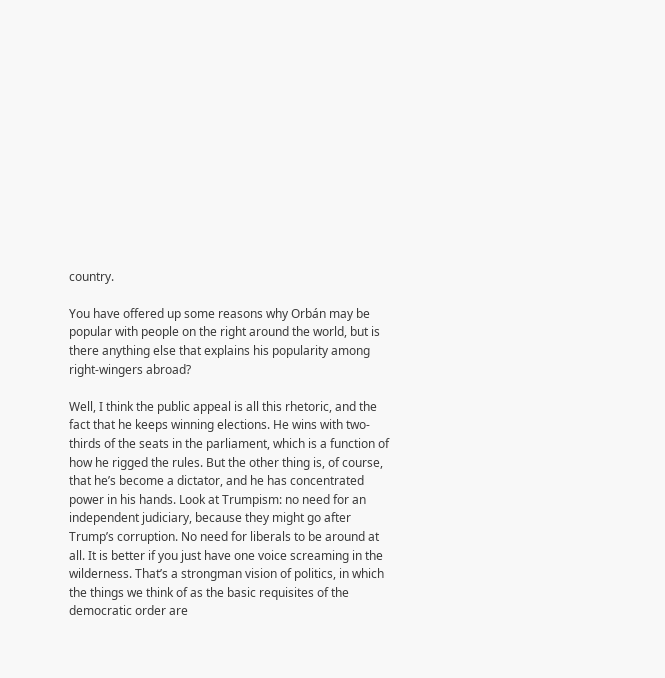country.

You have offered up some reasons why Orbán may be popular with people on the right around the world, but is there anything else that explains his popularity among right-wingers abroad?

Well, I think the public appeal is all this rhetoric, and the fact that he keeps winning elections. He wins with two-thirds of the seats in the parliament, which is a function of how he rigged the rules. But the other thing is, of course, that he’s become a dictator, and he has concentrated power in his hands. Look at Trumpism: no need for an independent judiciary, because they might go after Trump’s corruption. No need for liberals to be around at all. It is better if you just have one voice screaming in the wilderness. That’s a strongman vision of politics, in which the things we think of as the basic requisites of the democratic order are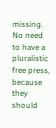missing. No need to have a pluralistic free press, because they should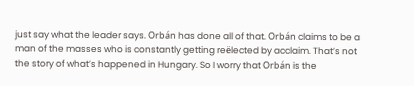just say what the leader says. Orbán has done all of that. Orbán claims to be a man of the masses who is constantly getting reёlected by acclaim. That’s not the story of what’s happened in Hungary. So I worry that Orbán is the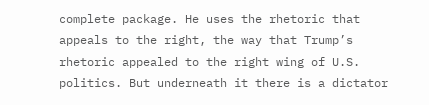complete package. He uses the rhetoric that appeals to the right, the way that Trump’s rhetoric appealed to the right wing of U.S. politics. But underneath it there is a dictator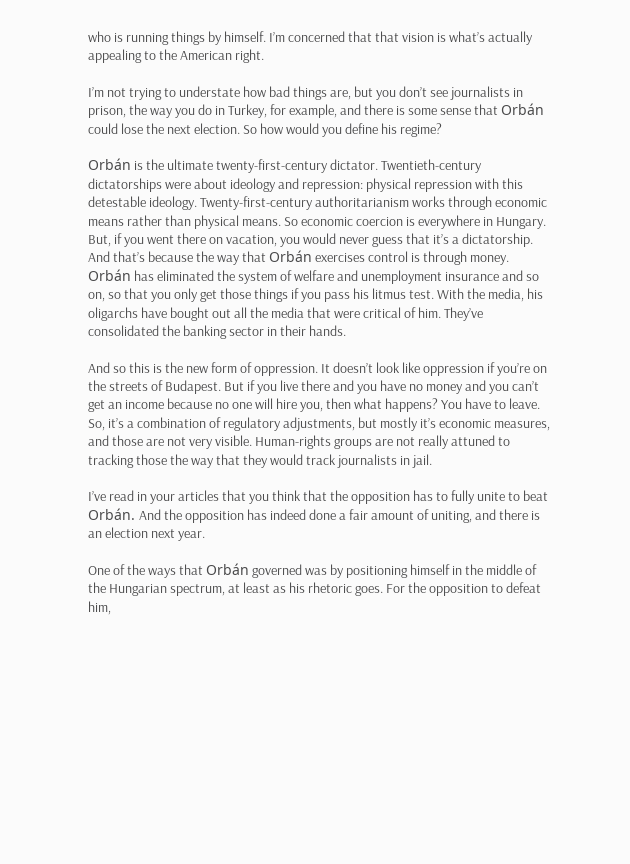who is running things by himself. I’m concerned that that vision is what’s actually appealing to the American right.

I’m not trying to understate how bad things are, but you don’t see journalists in prison, the way you do in Turkey, for example, and there is some sense that Orbán could lose the next election. So how would you define his regime?

Orbán is the ultimate twenty-first-century dictator. Twentieth-century dictatorships were about ideology and repression: physical repression with this detestable ideology. Twenty-first-century authoritarianism works through economic means rather than physical means. So economic coercion is everywhere in Hungary. But, if you went there on vacation, you would never guess that it’s a dictatorship. And that’s because the way that Orbán exercises control is through money. Orbán has eliminated the system of welfare and unemployment insurance and so on, so that you only get those things if you pass his litmus test. With the media, his oligarchs have bought out all the media that were critical of him. They’ve consolidated the banking sector in their hands.

And so this is the new form of oppression. It doesn’t look like oppression if you’re on the streets of Budapest. But if you live there and you have no money and you can’t get an income because no one will hire you, then what happens? You have to leave. So, it’s a combination of regulatory adjustments, but mostly it’s economic measures, and those are not very visible. Human-rights groups are not really attuned to tracking those the way that they would track journalists in jail.

I’ve read in your articles that you think that the opposition has to fully unite to beat Orbán. And the opposition has indeed done a fair amount of uniting, and there is an election next year.

One of the ways that Orbán governed was by positioning himself in the middle of the Hungarian spectrum, at least as his rhetoric goes. For the opposition to defeat him,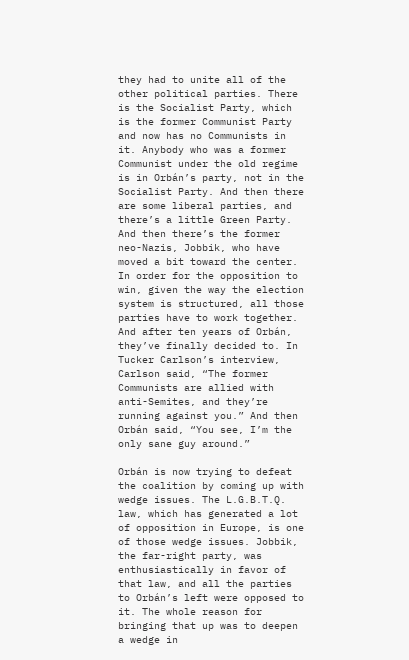they had to unite all of the other political parties. There is the Socialist Party, which is the former Communist Party and now has no Communists in it. Anybody who was a former Communist under the old regime is in Orbán’s party, not in the Socialist Party. And then there are some liberal parties, and there’s a little Green Party. And then there’s the former neo-Nazis, Jobbik, who have moved a bit toward the center. In order for the opposition to win, given the way the election system is structured, all those parties have to work together. And after ten years of Orbán, they’ve finally decided to. In Tucker Carlson’s interview, Carlson said, “The former Communists are allied with anti-Semites, and they’re running against you.” And then Orbán said, “You see, I’m the only sane guy around.”

Orbán is now trying to defeat the coalition by coming up with wedge issues. The L.G.B.T.Q. law, which has generated a lot of opposition in Europe, is one of those wedge issues. Jobbik, the far-right party, was enthusiastically in favor of that law, and all the parties to Orbán’s left were opposed to it. The whole reason for bringing that up was to deepen a wedge in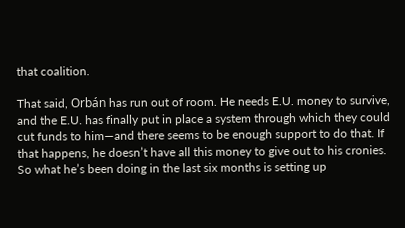that coalition.

That said, Orbán has run out of room. He needs E.U. money to survive, and the E.U. has finally put in place a system through which they could cut funds to him—and there seems to be enough support to do that. If that happens, he doesn’t have all this money to give out to his cronies. So what he’s been doing in the last six months is setting up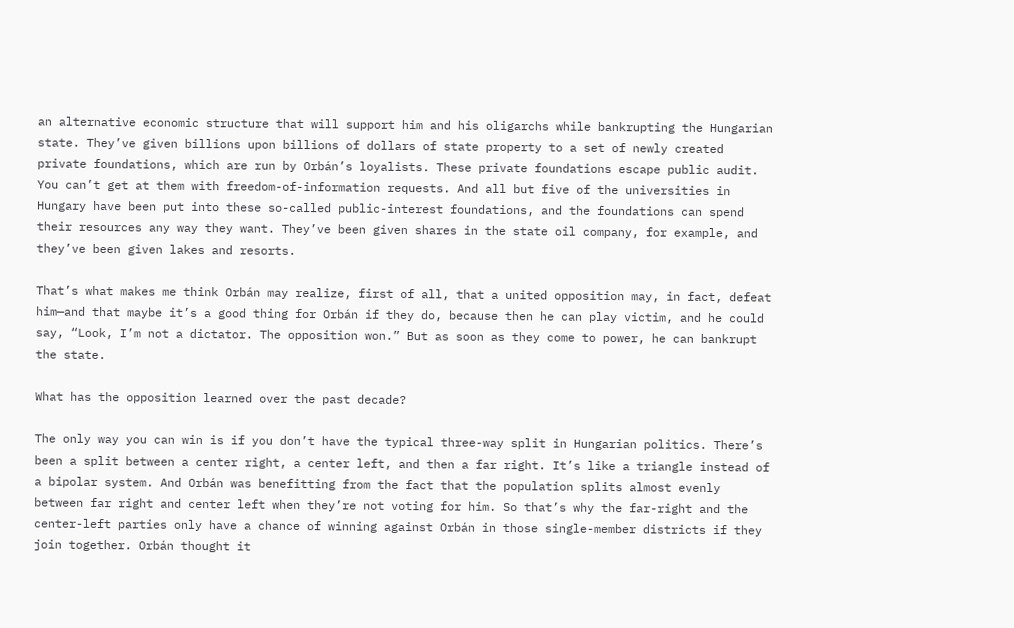an alternative economic structure that will support him and his oligarchs while bankrupting the Hungarian state. They’ve given billions upon billions of dollars of state property to a set of newly created private foundations, which are run by Orbán’s loyalists. These private foundations escape public audit. You can’t get at them with freedom-of-information requests. And all but five of the universities in Hungary have been put into these so-called public-interest foundations, and the foundations can spend their resources any way they want. They’ve been given shares in the state oil company, for example, and they’ve been given lakes and resorts.

That’s what makes me think Orbán may realize, first of all, that a united opposition may, in fact, defeat him—and that maybe it’s a good thing for Orbán if they do, because then he can play victim, and he could say, “Look, I’m not a dictator. The opposition won.” But as soon as they come to power, he can bankrupt the state.

What has the opposition learned over the past decade?

The only way you can win is if you don’t have the typical three-way split in Hungarian politics. There’s been a split between a center right, a center left, and then a far right. It’s like a triangle instead of a bipolar system. And Orbán was benefitting from the fact that the population splits almost evenly between far right and center left when they’re not voting for him. So that’s why the far-right and the center-left parties only have a chance of winning against Orbán in those single-member districts if they join together. Orbán thought it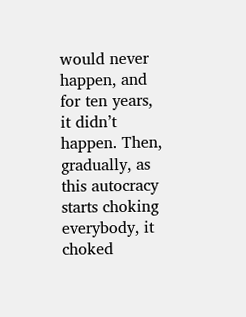would never happen, and for ten years, it didn’t happen. Then, gradually, as this autocracy starts choking everybody, it choked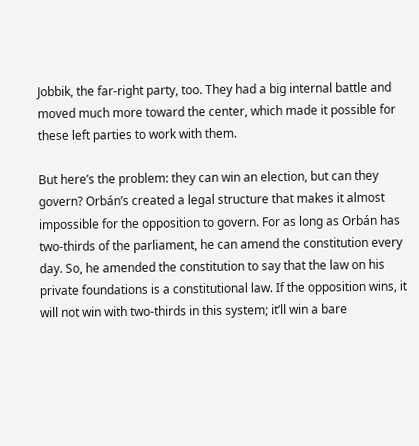Jobbik, the far-right party, too. They had a big internal battle and moved much more toward the center, which made it possible for these left parties to work with them.

But here’s the problem: they can win an election, but can they govern? Orbán’s created a legal structure that makes it almost impossible for the opposition to govern. For as long as Orbán has two-thirds of the parliament, he can amend the constitution every day. So, he amended the constitution to say that the law on his private foundations is a constitutional law. If the opposition wins, it will not win with two-thirds in this system; it’ll win a bare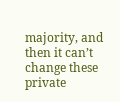majority, and then it can’t change these private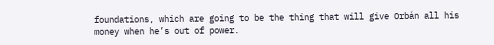foundations, which are going to be the thing that will give Orbán all his money when he’s out of power.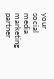your social media marketing partner